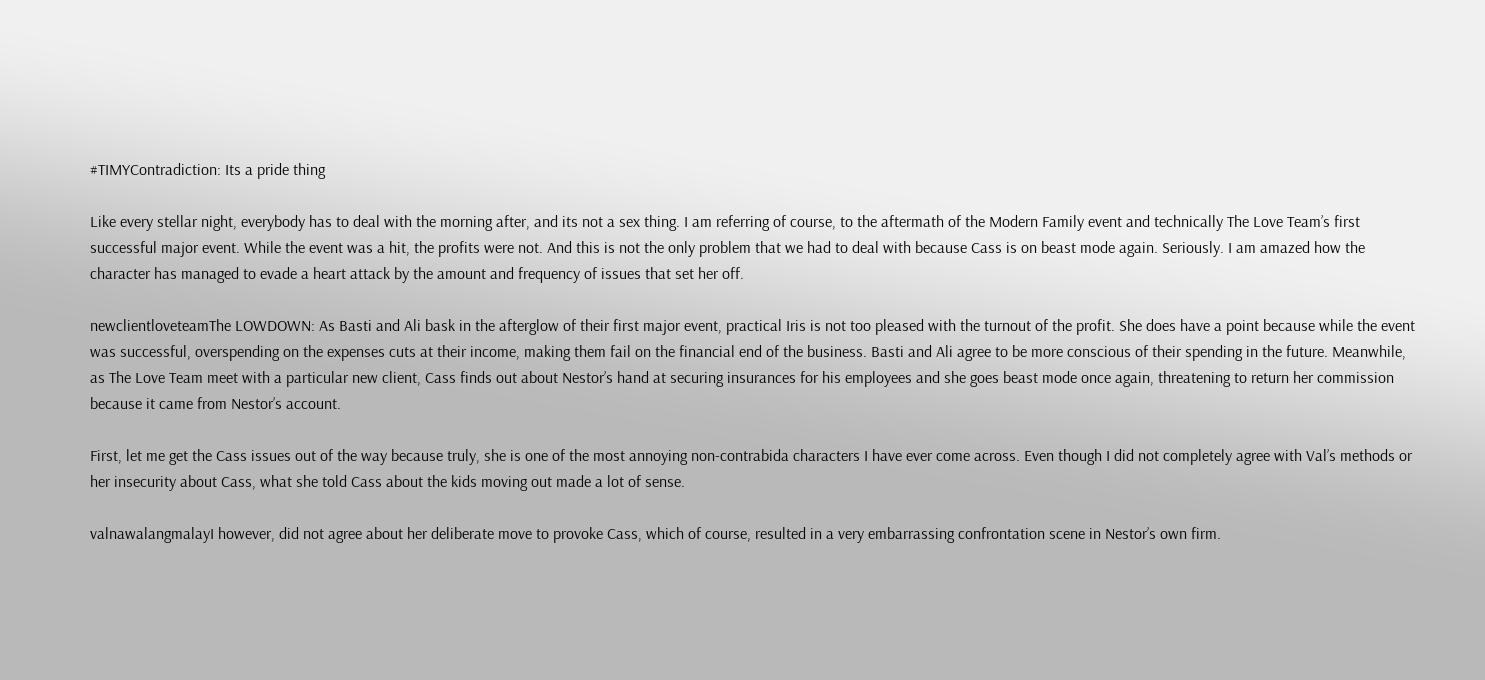#TIMYContradiction: Its a pride thing

Like every stellar night, everybody has to deal with the morning after, and its not a sex thing. I am referring of course, to the aftermath of the Modern Family event and technically The Love Team’s first successful major event. While the event was a hit, the profits were not. And this is not the only problem that we had to deal with because Cass is on beast mode again. Seriously. I am amazed how the character has managed to evade a heart attack by the amount and frequency of issues that set her off.

newclientloveteamThe LOWDOWN: As Basti and Ali bask in the afterglow of their first major event, practical Iris is not too pleased with the turnout of the profit. She does have a point because while the event was successful, overspending on the expenses cuts at their income, making them fail on the financial end of the business. Basti and Ali agree to be more conscious of their spending in the future. Meanwhile, as The Love Team meet with a particular new client, Cass finds out about Nestor’s hand at securing insurances for his employees and she goes beast mode once again, threatening to return her commission because it came from Nestor’s account.

First, let me get the Cass issues out of the way because truly, she is one of the most annoying non-contrabida characters I have ever come across. Even though I did not completely agree with Val’s methods or her insecurity about Cass, what she told Cass about the kids moving out made a lot of sense.

valnawalangmalayI however, did not agree about her deliberate move to provoke Cass, which of course, resulted in a very embarrassing confrontation scene in Nestor’s own firm.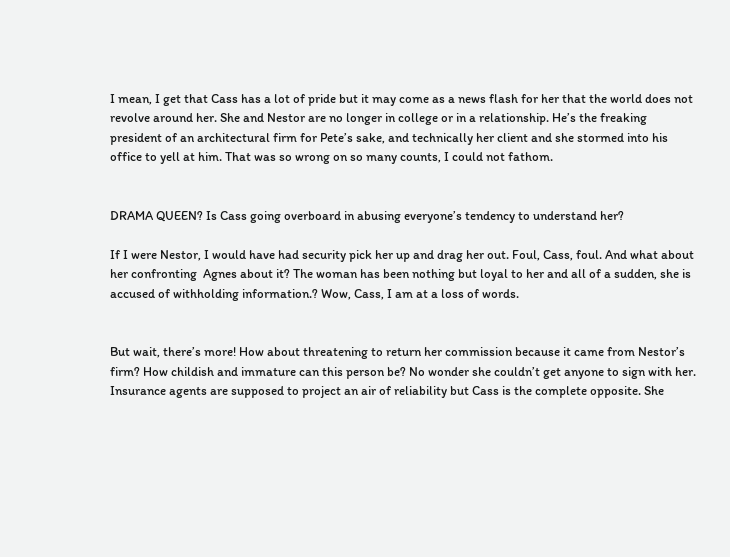I mean, I get that Cass has a lot of pride but it may come as a news flash for her that the world does not revolve around her. She and Nestor are no longer in college or in a relationship. He’s the freaking president of an architectural firm for Pete’s sake, and technically her client and she stormed into his office to yell at him. That was so wrong on so many counts, I could not fathom.


DRAMA QUEEN? Is Cass going overboard in abusing everyone’s tendency to understand her?

If I were Nestor, I would have had security pick her up and drag her out. Foul, Cass, foul. And what about her confronting  Agnes about it? The woman has been nothing but loyal to her and all of a sudden, she is accused of withholding information.? Wow, Cass, I am at a loss of words.


But wait, there’s more! How about threatening to return her commission because it came from Nestor’s firm? How childish and immature can this person be? No wonder she couldn’t get anyone to sign with her. Insurance agents are supposed to project an air of reliability but Cass is the complete opposite. She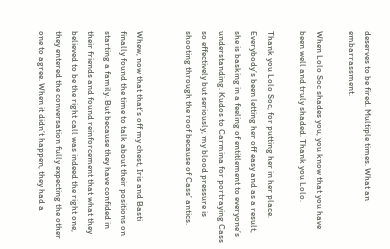deserves to be fired. Multiple times. What an embarrassment.

When Lolo Soc shades you, you know that you have been well and truly shaded. Thank you Lolo.

Thank you Lolo Soc, for putting her in her place. Everybody’s been letting her off easy and as a result, she is basking in a feeling of entitlement to everyone’s understanding. Kudos to Carmina for portraying Cass so effectively but seriously, my blood pressure is shooting through the roof because of Cass’ antics.


Whew, now that that’s off my chest, Iris and Basti finally found the time to talk about their positions on starting a family. But because they have confided in their friends and found reinforcement that what they believed to be the right call was indeed the right one, they entered the conversation fully expecting the other one to agree. When it didn’t happen, they had a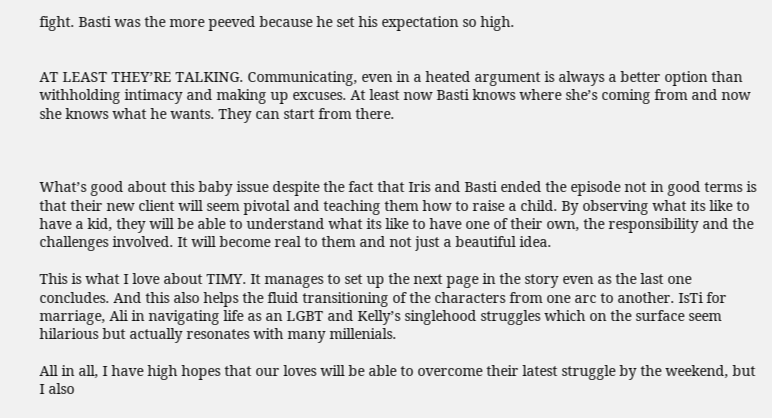fight. Basti was the more peeved because he set his expectation so high.


AT LEAST THEY’RE TALKING. Communicating, even in a heated argument is always a better option than withholding intimacy and making up excuses. At least now Basti knows where she’s coming from and now she knows what he wants. They can start from there.



What’s good about this baby issue despite the fact that Iris and Basti ended the episode not in good terms is that their new client will seem pivotal and teaching them how to raise a child. By observing what its like to have a kid, they will be able to understand what its like to have one of their own, the responsibility and the challenges involved. It will become real to them and not just a beautiful idea.

This is what I love about TIMY. It manages to set up the next page in the story even as the last one concludes. And this also helps the fluid transitioning of the characters from one arc to another. IsTi for marriage, Ali in navigating life as an LGBT and Kelly’s singlehood struggles which on the surface seem hilarious but actually resonates with many millenials.

All in all, I have high hopes that our loves will be able to overcome their latest struggle by the weekend, but I also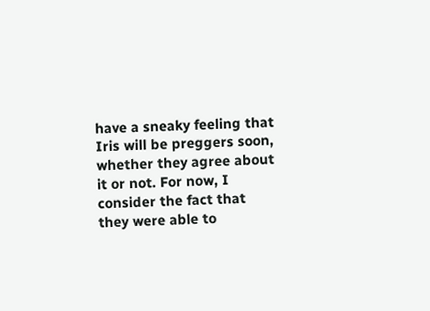have a sneaky feeling that Iris will be preggers soon, whether they agree about it or not. For now, I consider the fact that they were able to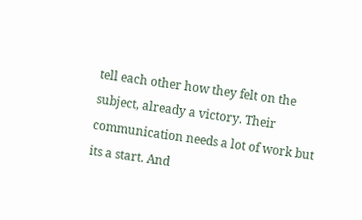tell each other how they felt on the subject, already a victory. Their communication needs a lot of work but its a start. And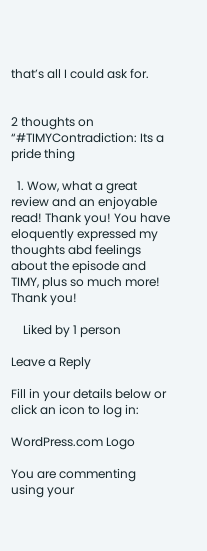that’s all I could ask for.


2 thoughts on “#TIMYContradiction: Its a pride thing

  1. Wow, what a great review and an enjoyable read! Thank you! You have eloquently expressed my thoughts abd feelings about the episode and TIMY, plus so much more! Thank you!

    Liked by 1 person

Leave a Reply

Fill in your details below or click an icon to log in:

WordPress.com Logo

You are commenting using your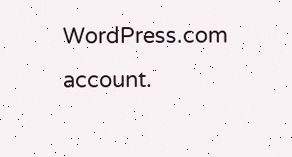WordPress.com account.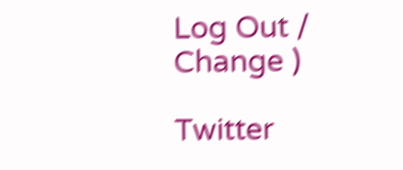Log Out / Change )

Twitter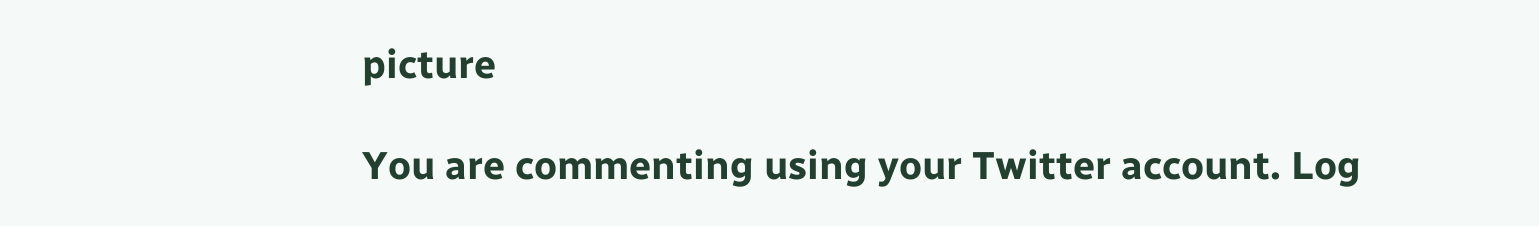picture

You are commenting using your Twitter account. Log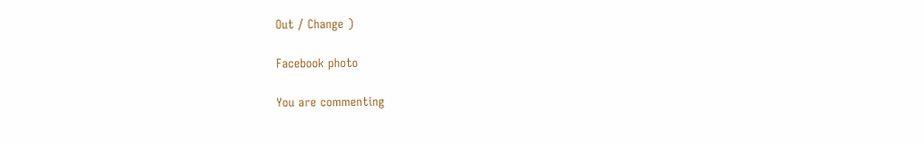Out / Change )

Facebook photo

You are commenting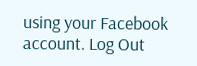using your Facebook account. Log Out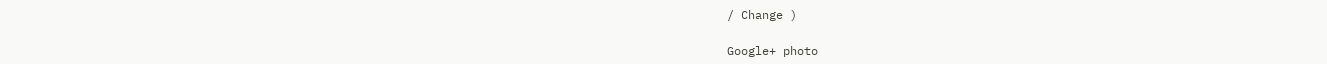/ Change )

Google+ photo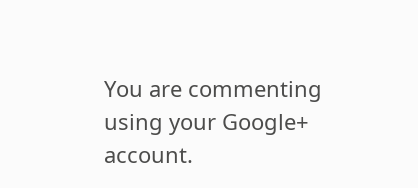You are commenting using your Google+ account.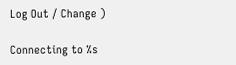Log Out / Change )

Connecting to %s